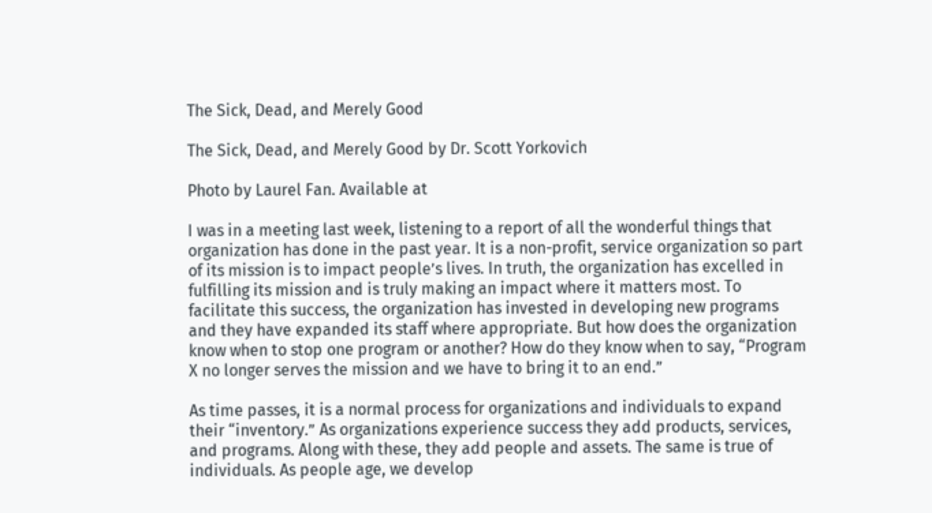The Sick, Dead, and Merely Good

The Sick, Dead, and Merely Good by Dr. Scott Yorkovich

Photo by Laurel Fan. Available at

I was in a meeting last week, listening to a report of all the wonderful things that organization has done in the past year. It is a non-profit, service organization so part of its mission is to impact people’s lives. In truth, the organization has excelled in fulfilling its mission and is truly making an impact where it matters most. To facilitate this success, the organization has invested in developing new programs and they have expanded its staff where appropriate. But how does the organization know when to stop one program or another? How do they know when to say, “Program X no longer serves the mission and we have to bring it to an end.”

As time passes, it is a normal process for organizations and individuals to expand their “inventory.” As organizations experience success they add products, services, and programs. Along with these, they add people and assets. The same is true of individuals. As people age, we develop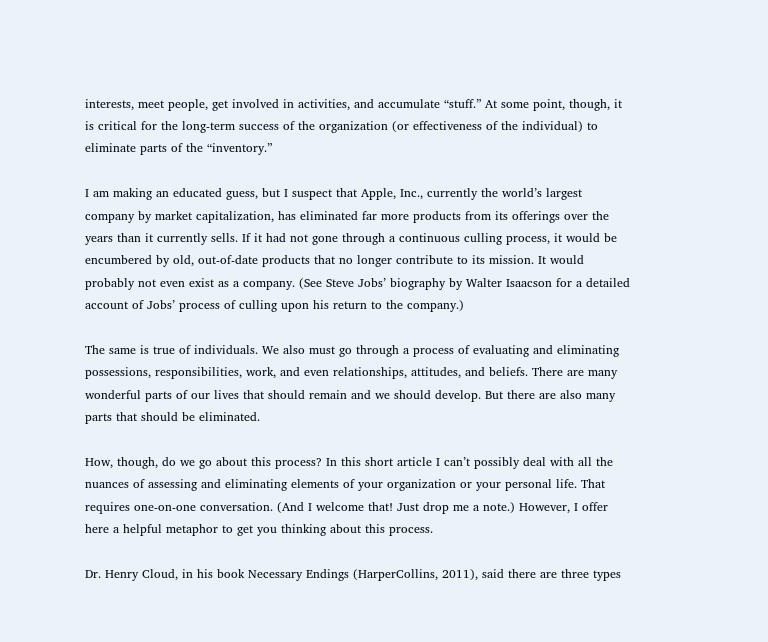interests, meet people, get involved in activities, and accumulate “stuff.” At some point, though, it is critical for the long-term success of the organization (or effectiveness of the individual) to eliminate parts of the “inventory.”

I am making an educated guess, but I suspect that Apple, Inc., currently the world’s largest company by market capitalization, has eliminated far more products from its offerings over the years than it currently sells. If it had not gone through a continuous culling process, it would be encumbered by old, out-of-date products that no longer contribute to its mission. It would probably not even exist as a company. (See Steve Jobs’ biography by Walter Isaacson for a detailed account of Jobs’ process of culling upon his return to the company.)

The same is true of individuals. We also must go through a process of evaluating and eliminating possessions, responsibilities, work, and even relationships, attitudes, and beliefs. There are many wonderful parts of our lives that should remain and we should develop. But there are also many parts that should be eliminated.

How, though, do we go about this process? In this short article I can’t possibly deal with all the nuances of assessing and eliminating elements of your organization or your personal life. That requires one-on-one conversation. (And I welcome that! Just drop me a note.) However, I offer here a helpful metaphor to get you thinking about this process.

Dr. Henry Cloud, in his book Necessary Endings (HarperCollins, 2011), said there are three types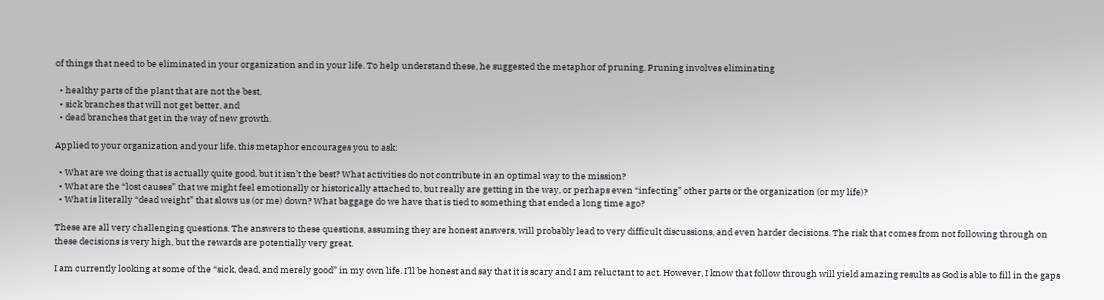of things that need to be eliminated in your organization and in your life. To help understand these, he suggested the metaphor of pruning. Pruning involves eliminating

  • healthy parts of the plant that are not the best,
  • sick branches that will not get better, and
  • dead branches that get in the way of new growth.

Applied to your organization and your life, this metaphor encourages you to ask:

  • What are we doing that is actually quite good, but it isn’t the best? What activities do not contribute in an optimal way to the mission?
  • What are the “lost causes” that we might feel emotionally or historically attached to, but really are getting in the way, or perhaps even “infecting” other parts or the organization (or my life)?
  • What is literally “dead weight” that slows us (or me) down? What baggage do we have that is tied to something that ended a long time ago?

These are all very challenging questions. The answers to these questions, assuming they are honest answers, will probably lead to very difficult discussions, and even harder decisions. The risk that comes from not following through on these decisions is very high, but the rewards are potentially very great.

I am currently looking at some of the “sick, dead, and merely good” in my own life. I’ll be honest and say that it is scary and I am reluctant to act. However, I know that follow through will yield amazing results as God is able to fill in the gaps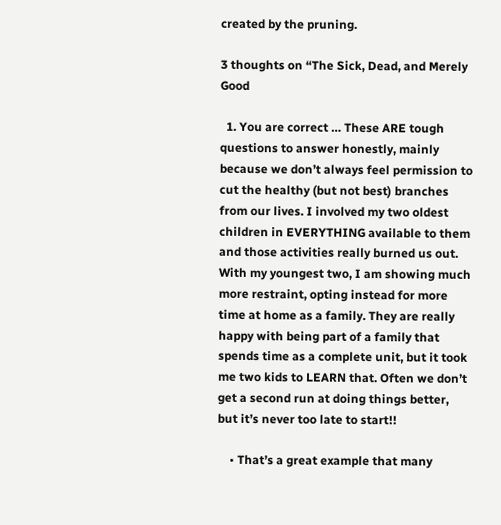created by the pruning.

3 thoughts on “The Sick, Dead, and Merely Good

  1. You are correct … These ARE tough questions to answer honestly, mainly because we don’t always feel permission to cut the healthy (but not best) branches from our lives. I involved my two oldest children in EVERYTHING available to them and those activities really burned us out. With my youngest two, I am showing much more restraint, opting instead for more time at home as a family. They are really happy with being part of a family that spends time as a complete unit, but it took me two kids to LEARN that. Often we don’t get a second run at doing things better, but it’s never too late to start!!

    • That’s a great example that many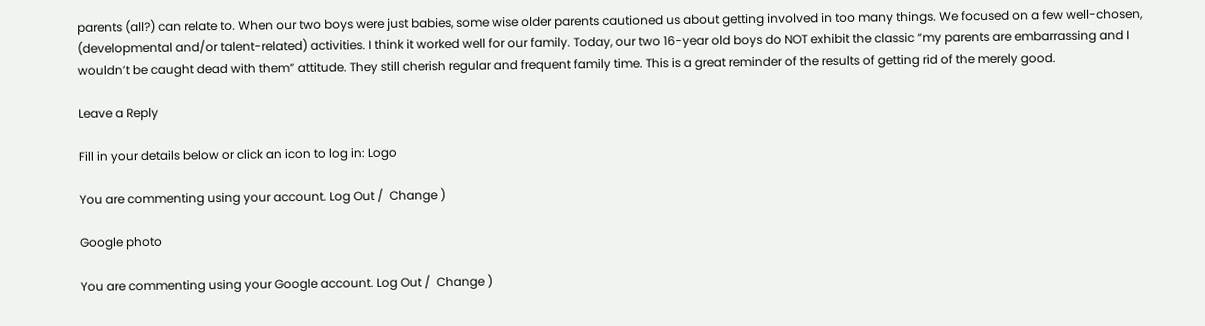parents (all?) can relate to. When our two boys were just babies, some wise older parents cautioned us about getting involved in too many things. We focused on a few well-chosen, (developmental and/or talent-related) activities. I think it worked well for our family. Today, our two 16-year old boys do NOT exhibit the classic “my parents are embarrassing and I wouldn’t be caught dead with them” attitude. They still cherish regular and frequent family time. This is a great reminder of the results of getting rid of the merely good.

Leave a Reply

Fill in your details below or click an icon to log in: Logo

You are commenting using your account. Log Out /  Change )

Google photo

You are commenting using your Google account. Log Out /  Change )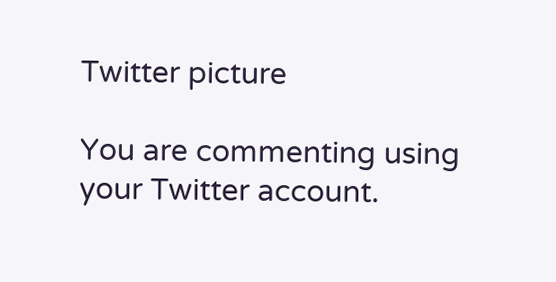Twitter picture

You are commenting using your Twitter account.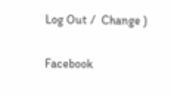Log Out /  Change )

Facebook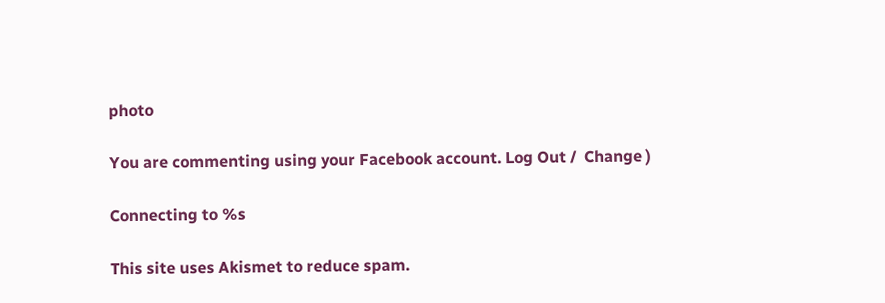photo

You are commenting using your Facebook account. Log Out /  Change )

Connecting to %s

This site uses Akismet to reduce spam.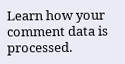Learn how your comment data is processed.